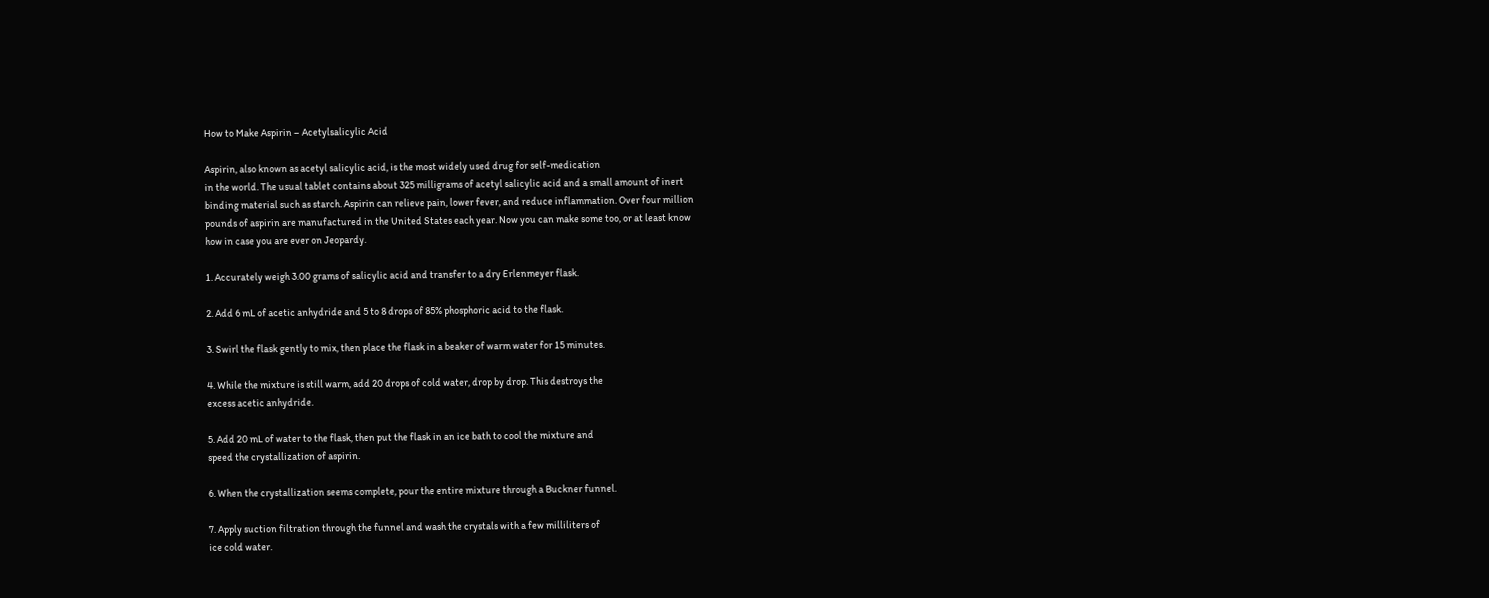How to Make Aspirin – Acetylsalicylic Acid

Aspirin, also known as acetyl salicylic acid, is the most widely used drug for self-medication
in the world. The usual tablet contains about 325 milligrams of acetyl salicylic acid and a small amount of inert
binding material such as starch. Aspirin can relieve pain, lower fever, and reduce inflammation. Over four million
pounds of aspirin are manufactured in the United States each year. Now you can make some too, or at least know
how in case you are ever on Jeopardy.

1. Accurately weigh 3.00 grams of salicylic acid and transfer to a dry Erlenmeyer flask.

2. Add 6 mL of acetic anhydride and 5 to 8 drops of 85% phosphoric acid to the flask.

3. Swirl the flask gently to mix, then place the flask in a beaker of warm water for 15 minutes.

4. While the mixture is still warm, add 20 drops of cold water, drop by drop. This destroys the
excess acetic anhydride.

5. Add 20 mL of water to the flask, then put the flask in an ice bath to cool the mixture and
speed the crystallization of aspirin.

6. When the crystallization seems complete, pour the entire mixture through a Buckner funnel.

7. Apply suction filtration through the funnel and wash the crystals with a few milliliters of
ice cold water.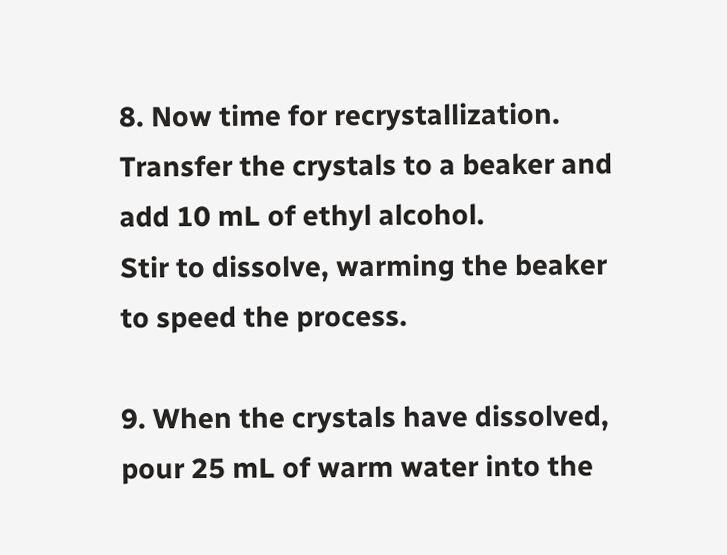8. Now time for recrystallization. Transfer the crystals to a beaker and add 10 mL of ethyl alcohol.
Stir to dissolve, warming the beaker to speed the process.

9. When the crystals have dissolved, pour 25 mL of warm water into the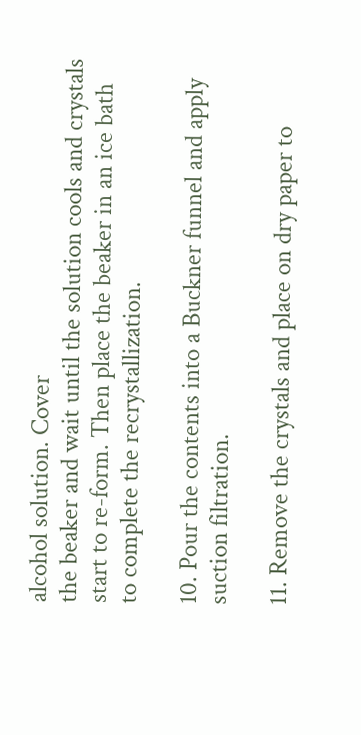alcohol solution. Cover
the beaker and wait until the solution cools and crystals start to re-form. Then place the beaker in an ice bath
to complete the recrystallization.

10. Pour the contents into a Buckner funnel and apply suction filtration.

11. Remove the crystals and place on dry paper to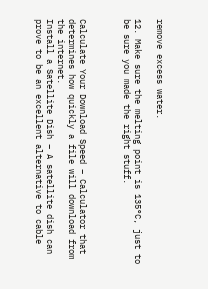remove excess water.

12. Make sure the melting point is 135°C, just to be sure you made the right stuff.



Calculate Your Download Speed – Calculator that determines how quickly a file will download from the internet.
Install a Satellite Dish – A satellite dish can prove to be an excellent alternative to cable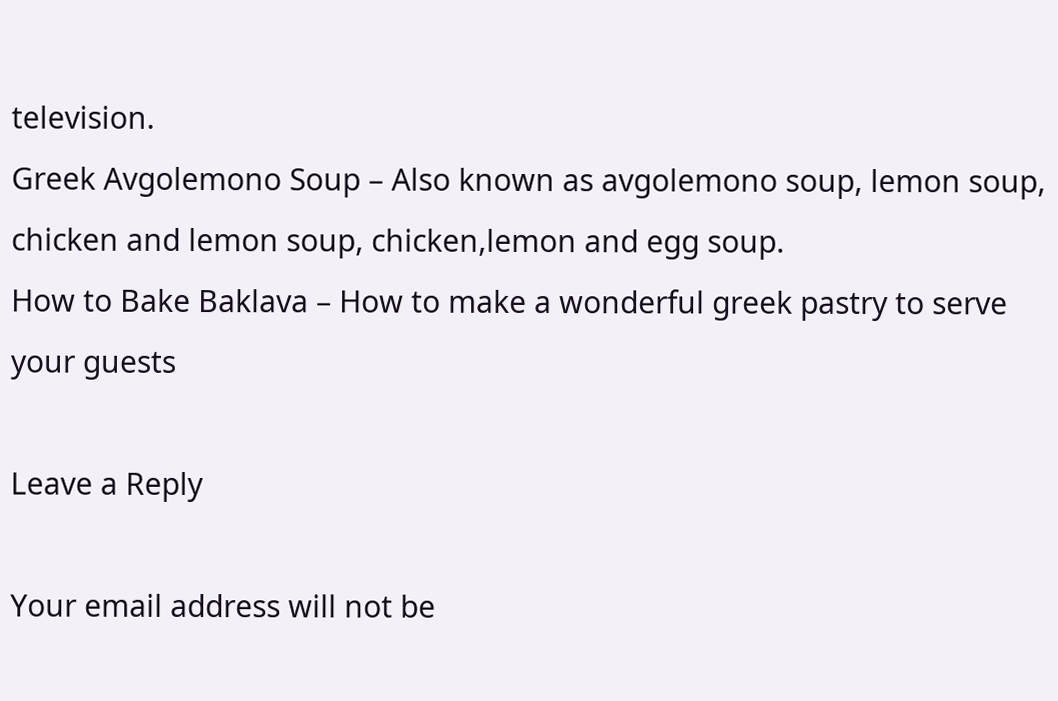television.
Greek Avgolemono Soup – Also known as avgolemono soup, lemon soup, chicken and lemon soup, chicken,lemon and egg soup.
How to Bake Baklava – How to make a wonderful greek pastry to serve your guests

Leave a Reply

Your email address will not be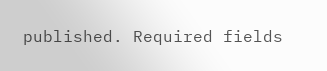published. Required fields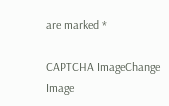are marked *

CAPTCHA ImageChange Image